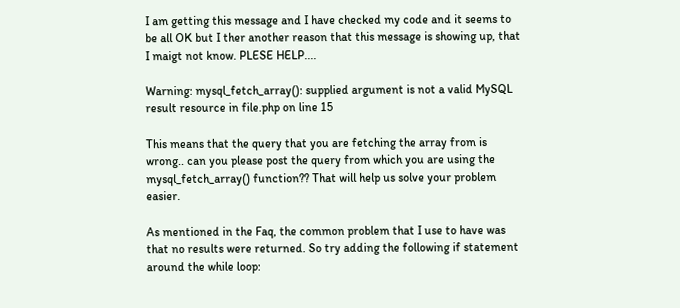I am getting this message and I have checked my code and it seems to be all OK but I ther another reason that this message is showing up, that I maigt not know. PLESE HELP....

Warning: mysql_fetch_array(): supplied argument is not a valid MySQL result resource in file.php on line 15

This means that the query that you are fetching the array from is wrong.. can you please post the query from which you are using the mysql_fetch_array() function?? That will help us solve your problem easier.

As mentioned in the Faq, the common problem that I use to have was that no results were returned. So try adding the following if statement around the while loop: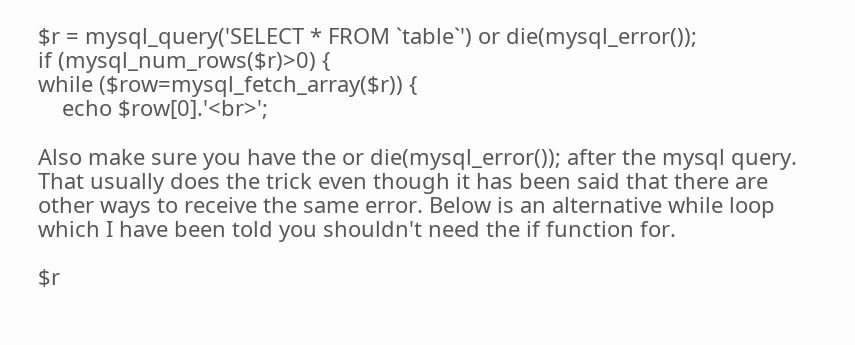$r = mysql_query('SELECT * FROM `table`') or die(mysql_error());
if (mysql_num_rows($r)>0) {
while ($row=mysql_fetch_array($r)) {
    echo $row[0].'<br>';

Also make sure you have the or die(mysql_error()); after the mysql query. That usually does the trick even though it has been said that there are other ways to receive the same error. Below is an alternative while loop which I have been told you shouldn't need the if function for.

$r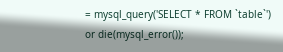= mysql_query('SELECT * FROM `table`') or die(mysql_error());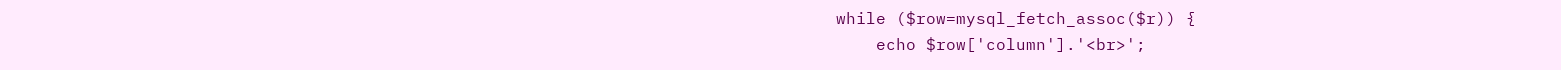while ($row=mysql_fetch_assoc($r)) {
    echo $row['column'].'<br>';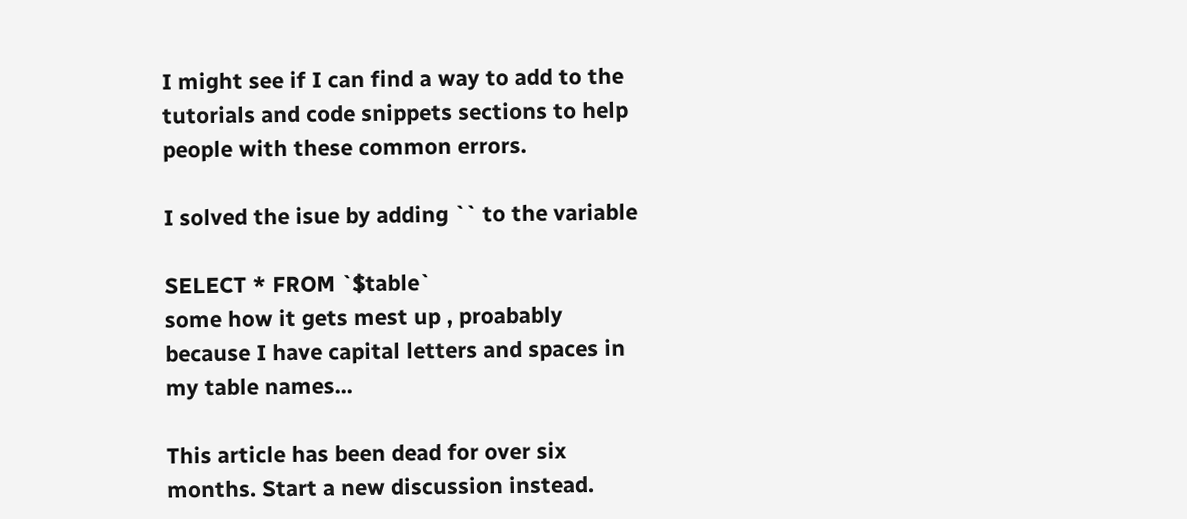I might see if I can find a way to add to the tutorials and code snippets sections to help people with these common errors.

I solved the isue by adding `` to the variable

SELECT * FROM `$table`
some how it gets mest up , proabably because I have capital letters and spaces in my table names...

This article has been dead for over six months. Start a new discussion instead.